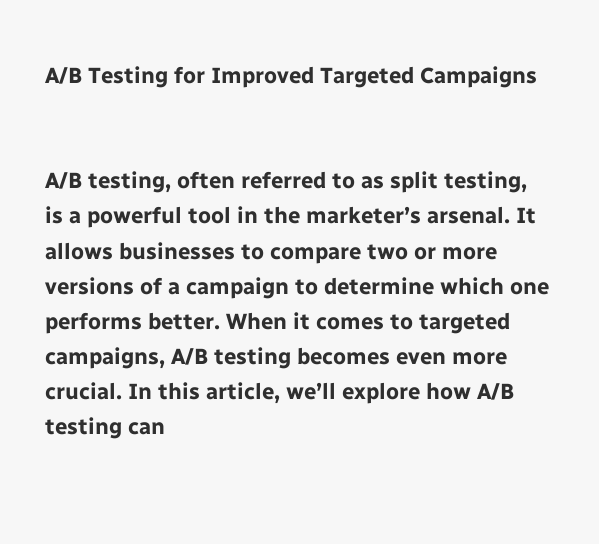A/B Testing for Improved Targeted Campaigns


A/B testing, often referred to as split testing, is a powerful tool in the marketer’s arsenal. It allows businesses to compare two or more versions of a campaign to determine which one performs better. When it comes to targeted campaigns, A/B testing becomes even more crucial. In this article, we’ll explore how A/B testing can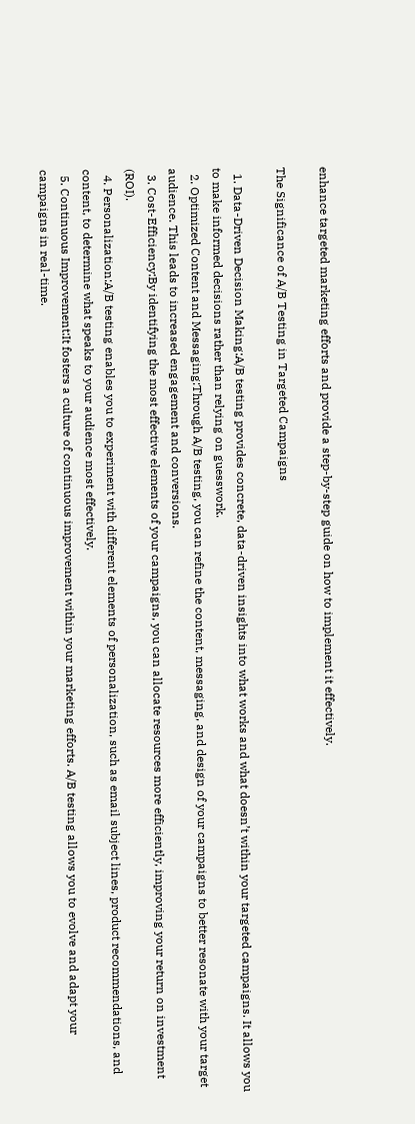enhance targeted marketing efforts and provide a step-by-step guide on how to implement it effectively.

The Significance of A/B Testing in Targeted Campaigns

  1. Data-Driven Decision Making:A/B testing provides concrete, data-driven insights into what works and what doesn’t within your targeted campaigns. It allows you to make informed decisions rather than relying on guesswork.
  2. Optimized Content and Messaging:Through A/B testing, you can refine the content, messaging, and design of your campaigns to better resonate with your target audience. This leads to increased engagement and conversions.
  3. Cost-Efficiency:By identifying the most effective elements of your campaigns, you can allocate resources more efficiently, improving your return on investment (ROI).
  4. Personalization:A/B testing enables you to experiment with different elements of personalization, such as email subject lines, product recommendations, and content, to determine what speaks to your audience most effectively.
  5. Continuous Improvement:It fosters a culture of continuous improvement within your marketing efforts. A/B testing allows you to evolve and adapt your campaigns in real-time.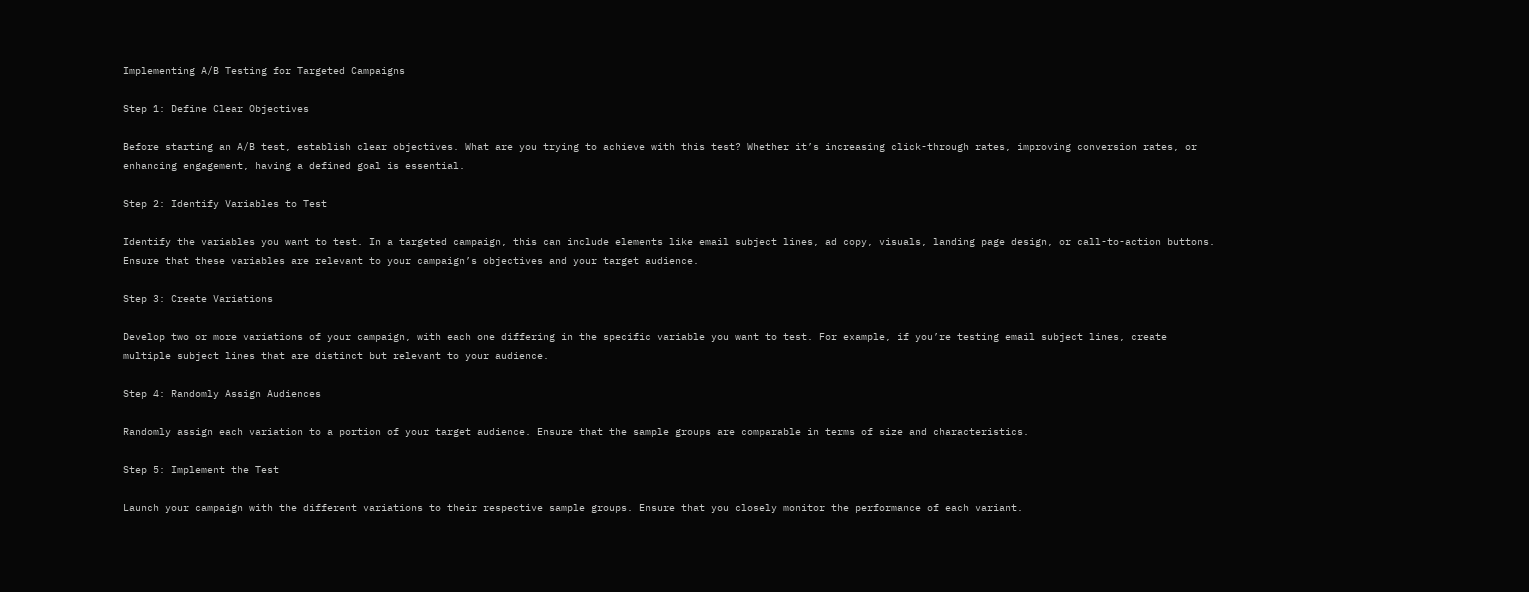Implementing A/B Testing for Targeted Campaigns

Step 1: Define Clear Objectives

Before starting an A/B test, establish clear objectives. What are you trying to achieve with this test? Whether it’s increasing click-through rates, improving conversion rates, or enhancing engagement, having a defined goal is essential.

Step 2: Identify Variables to Test

Identify the variables you want to test. In a targeted campaign, this can include elements like email subject lines, ad copy, visuals, landing page design, or call-to-action buttons. Ensure that these variables are relevant to your campaign’s objectives and your target audience.

Step 3: Create Variations

Develop two or more variations of your campaign, with each one differing in the specific variable you want to test. For example, if you’re testing email subject lines, create multiple subject lines that are distinct but relevant to your audience.

Step 4: Randomly Assign Audiences

Randomly assign each variation to a portion of your target audience. Ensure that the sample groups are comparable in terms of size and characteristics.

Step 5: Implement the Test

Launch your campaign with the different variations to their respective sample groups. Ensure that you closely monitor the performance of each variant.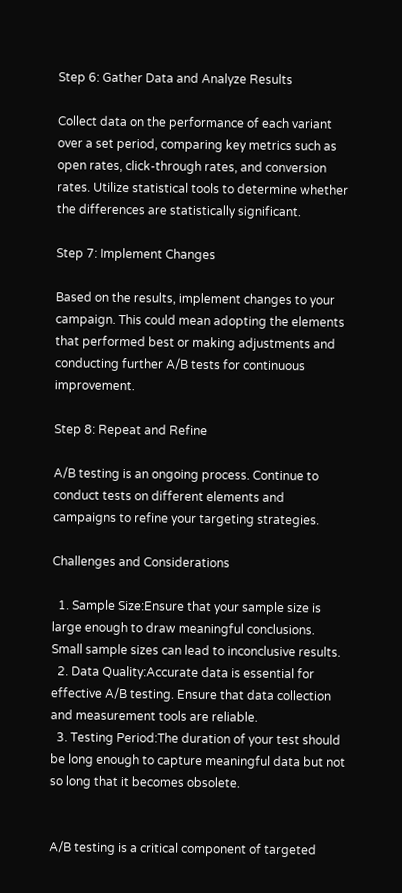Step 6: Gather Data and Analyze Results

Collect data on the performance of each variant over a set period, comparing key metrics such as open rates, click-through rates, and conversion rates. Utilize statistical tools to determine whether the differences are statistically significant.

Step 7: Implement Changes

Based on the results, implement changes to your campaign. This could mean adopting the elements that performed best or making adjustments and conducting further A/B tests for continuous improvement.

Step 8: Repeat and Refine

A/B testing is an ongoing process. Continue to conduct tests on different elements and campaigns to refine your targeting strategies.

Challenges and Considerations

  1. Sample Size:Ensure that your sample size is large enough to draw meaningful conclusions. Small sample sizes can lead to inconclusive results.
  2. Data Quality:Accurate data is essential for effective A/B testing. Ensure that data collection and measurement tools are reliable.
  3. Testing Period:The duration of your test should be long enough to capture meaningful data but not so long that it becomes obsolete.


A/B testing is a critical component of targeted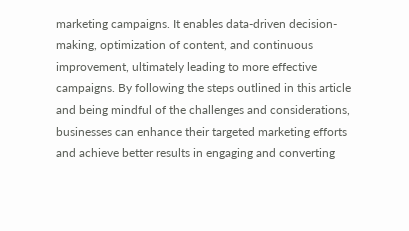marketing campaigns. It enables data-driven decision-making, optimization of content, and continuous improvement, ultimately leading to more effective campaigns. By following the steps outlined in this article and being mindful of the challenges and considerations, businesses can enhance their targeted marketing efforts and achieve better results in engaging and converting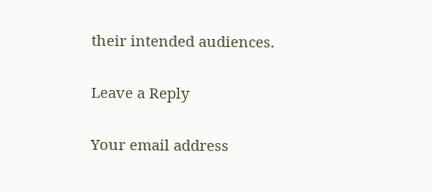their intended audiences.

Leave a Reply

Your email address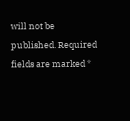will not be published. Required fields are marked *